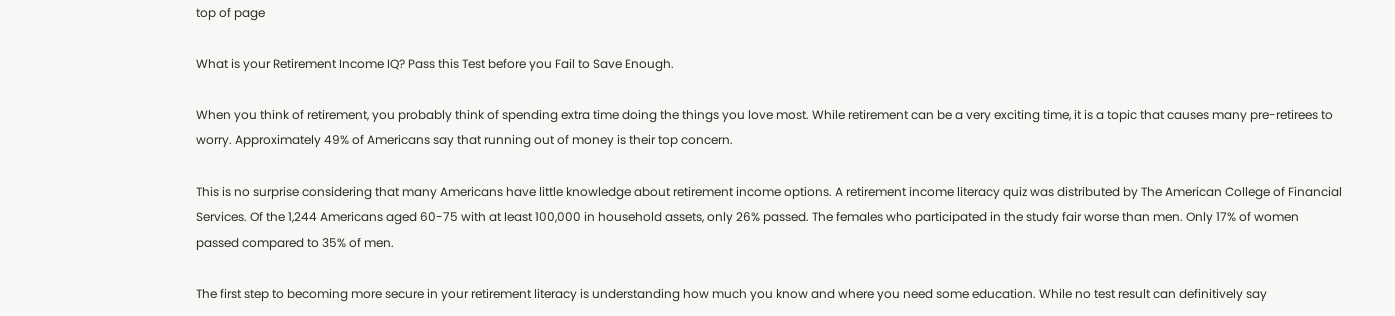top of page

What is your Retirement Income IQ? Pass this Test before you Fail to Save Enough.

When you think of retirement, you probably think of spending extra time doing the things you love most. While retirement can be a very exciting time, it is a topic that causes many pre-retirees to worry. Approximately 49% of Americans say that running out of money is their top concern.

This is no surprise considering that many Americans have little knowledge about retirement income options. A retirement income literacy quiz was distributed by The American College of Financial Services. Of the 1,244 Americans aged 60-75 with at least 100,000 in household assets, only 26% passed. The females who participated in the study fair worse than men. Only 17% of women passed compared to 35% of men.

The first step to becoming more secure in your retirement literacy is understanding how much you know and where you need some education. While no test result can definitively say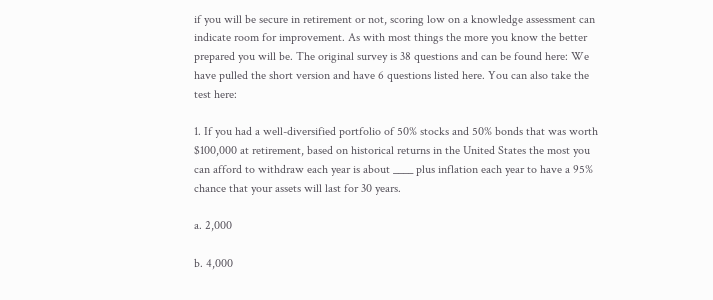if you will be secure in retirement or not, scoring low on a knowledge assessment can indicate room for improvement. As with most things the more you know the better prepared you will be. The original survey is 38 questions and can be found here: We have pulled the short version and have 6 questions listed here. You can also take the test here:

1. If you had a well-diversified portfolio of 50% stocks and 50% bonds that was worth $100,000 at retirement, based on historical returns in the United States the most you can afford to withdraw each year is about ____ plus inflation each year to have a 95% chance that your assets will last for 30 years.

a. 2,000

b. 4,000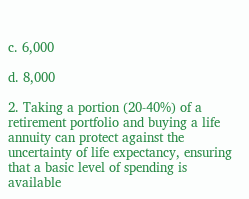c. 6,000

d. 8,000

2. Taking a portion (20-40%) of a retirement portfolio and buying a life annuity can protect against the uncertainty of life expectancy, ensuring that a basic level of spending is available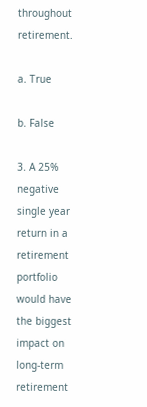throughout retirement.

a. True

b. False

3. A 25% negative single year return in a retirement portfolio would have the biggest impact on long-term retirement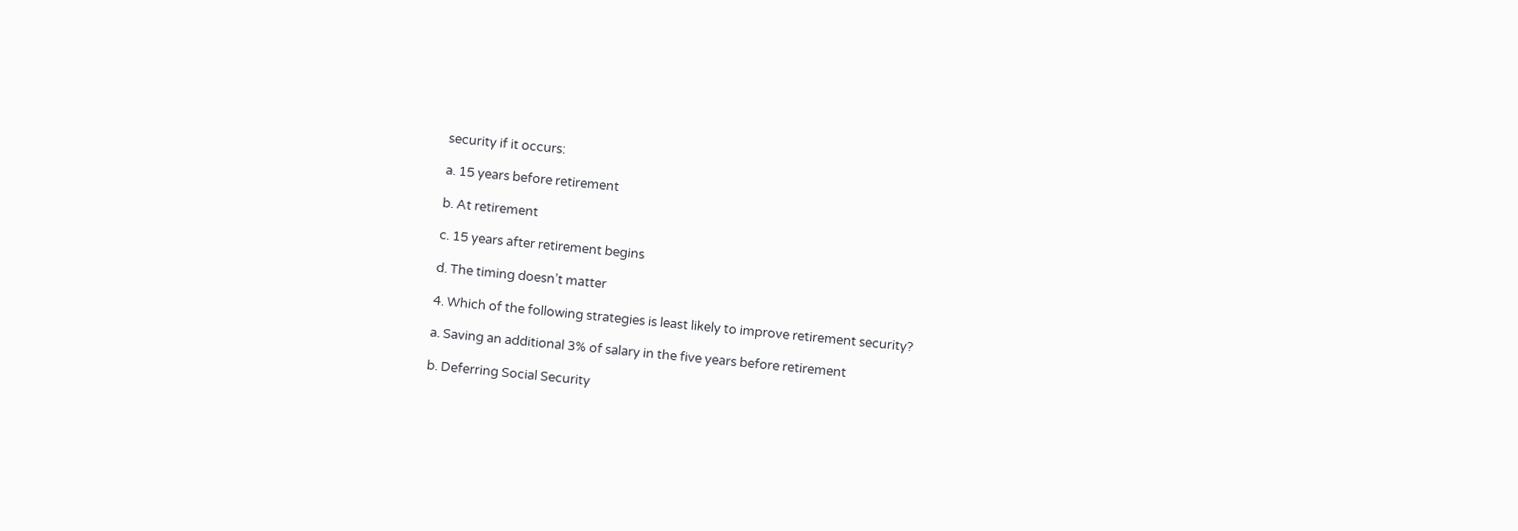security if it occurs:

a. 15 years before retirement

b. At retirement

c. 15 years after retirement begins

d. The timing doesn’t matter

4. Which of the following strategies is least likely to improve retirement security?

a. Saving an additional 3% of salary in the five years before retirement

b. Deferring Social Security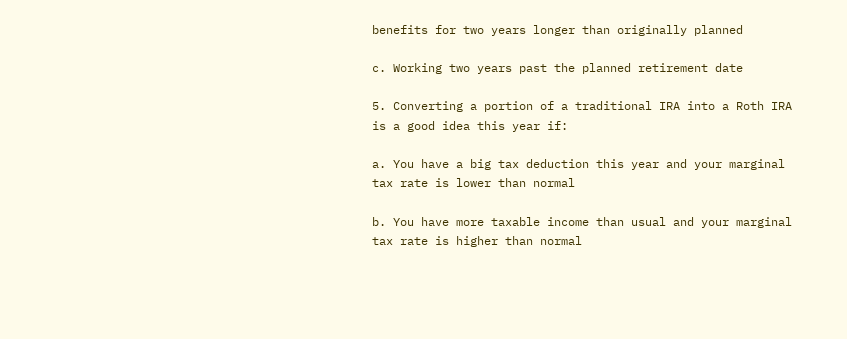benefits for two years longer than originally planned

c. Working two years past the planned retirement date

5. Converting a portion of a traditional IRA into a Roth IRA is a good idea this year if:

a. You have a big tax deduction this year and your marginal tax rate is lower than normal

b. You have more taxable income than usual and your marginal tax rate is higher than normal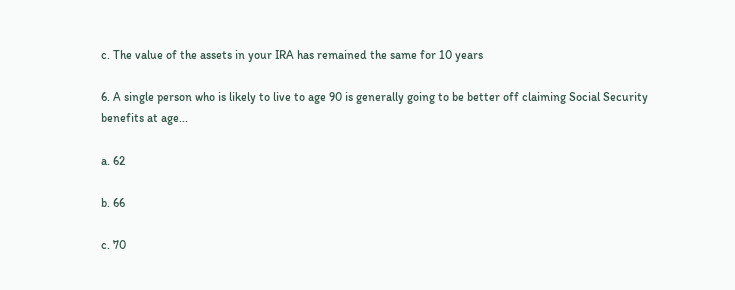c. The value of the assets in your IRA has remained the same for 10 years

6. A single person who is likely to live to age 90 is generally going to be better off claiming Social Security benefits at age...

a. 62

b. 66

c. 70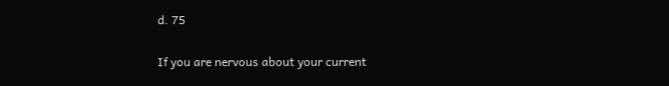d. 75

If you are nervous about your current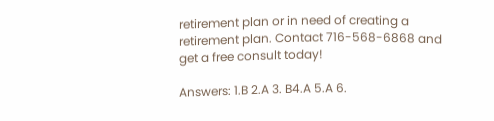retirement plan or in need of creating a retirement plan. Contact 716-568-6868 and get a free consult today!

Answers: 1.B 2.A 3. B4.A 5.A 6.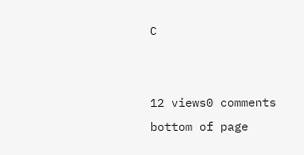C


12 views0 comments
bottom of page